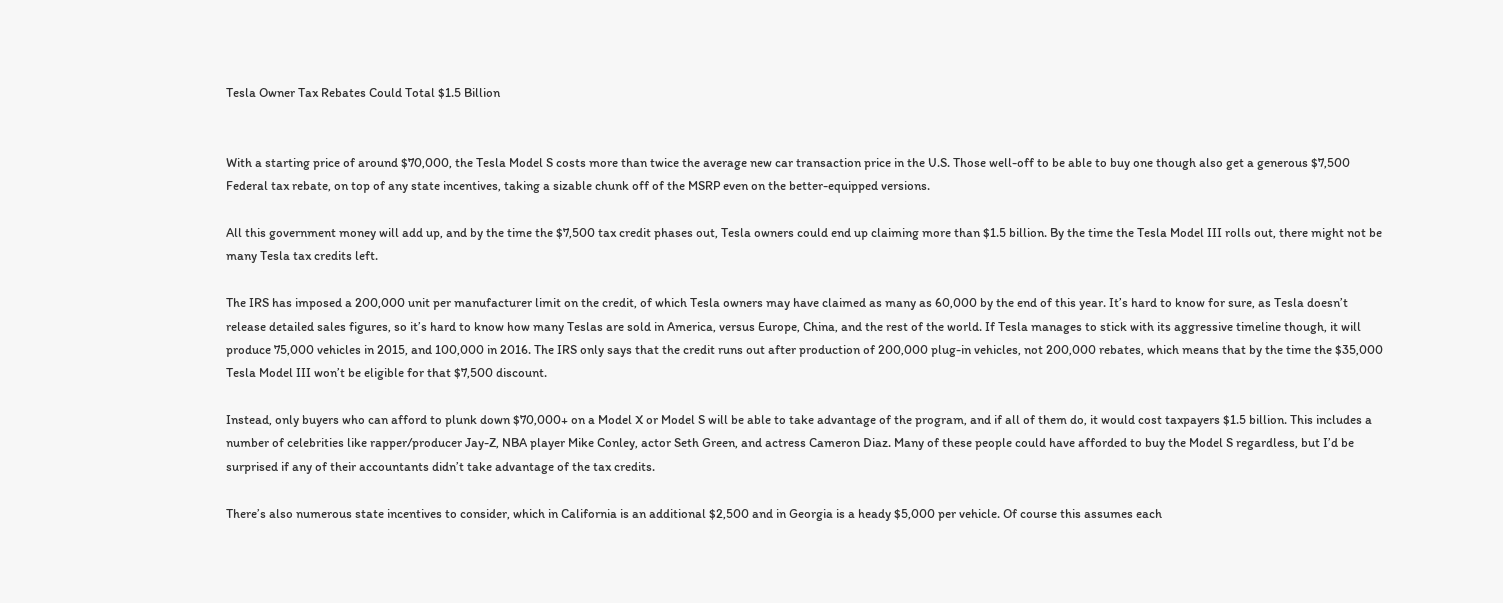Tesla Owner Tax Rebates Could Total $1.5 Billion


With a starting price of around $70,000, the Tesla Model S costs more than twice the average new car transaction price in the U.S. Those well-off to be able to buy one though also get a generous $7,500 Federal tax rebate, on top of any state incentives, taking a sizable chunk off of the MSRP even on the better-equipped versions.

All this government money will add up, and by the time the $7,500 tax credit phases out, Tesla owners could end up claiming more than $1.5 billion. By the time the Tesla Model III rolls out, there might not be many Tesla tax credits left.

The IRS has imposed a 200,000 unit per manufacturer limit on the credit, of which Tesla owners may have claimed as many as 60,000 by the end of this year. It’s hard to know for sure, as Tesla doesn’t release detailed sales figures, so it’s hard to know how many Teslas are sold in America, versus Europe, China, and the rest of the world. If Tesla manages to stick with its aggressive timeline though, it will produce 75,000 vehicles in 2015, and 100,000 in 2016. The IRS only says that the credit runs out after production of 200,000 plug-in vehicles, not 200,000 rebates, which means that by the time the $35,000 Tesla Model III won’t be eligible for that $7,500 discount.

Instead, only buyers who can afford to plunk down $70,000+ on a Model X or Model S will be able to take advantage of the program, and if all of them do, it would cost taxpayers $1.5 billion. This includes a number of celebrities like rapper/producer Jay-Z, NBA player Mike Conley, actor Seth Green, and actress Cameron Diaz. Many of these people could have afforded to buy the Model S regardless, but I’d be surprised if any of their accountants didn’t take advantage of the tax credits.

There’s also numerous state incentives to consider, which in California is an additional $2,500 and in Georgia is a heady $5,000 per vehicle. Of course this assumes each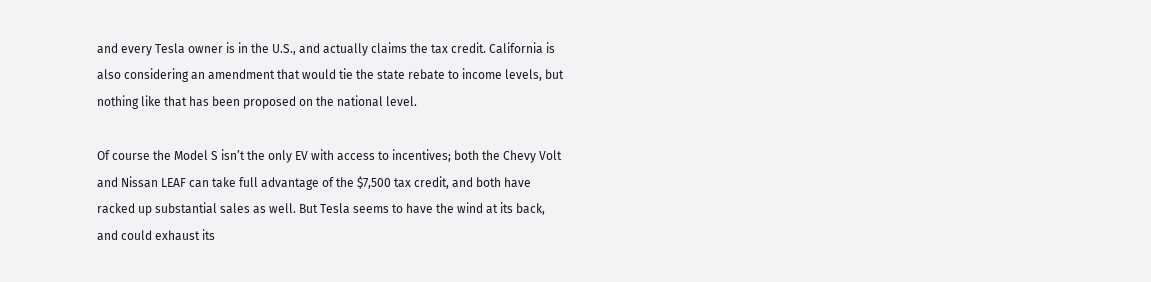and every Tesla owner is in the U.S., and actually claims the tax credit. California is also considering an amendment that would tie the state rebate to income levels, but nothing like that has been proposed on the national level.

Of course the Model S isn’t the only EV with access to incentives; both the Chevy Volt and Nissan LEAF can take full advantage of the $7,500 tax credit, and both have racked up substantial sales as well. But Tesla seems to have the wind at its back, and could exhaust its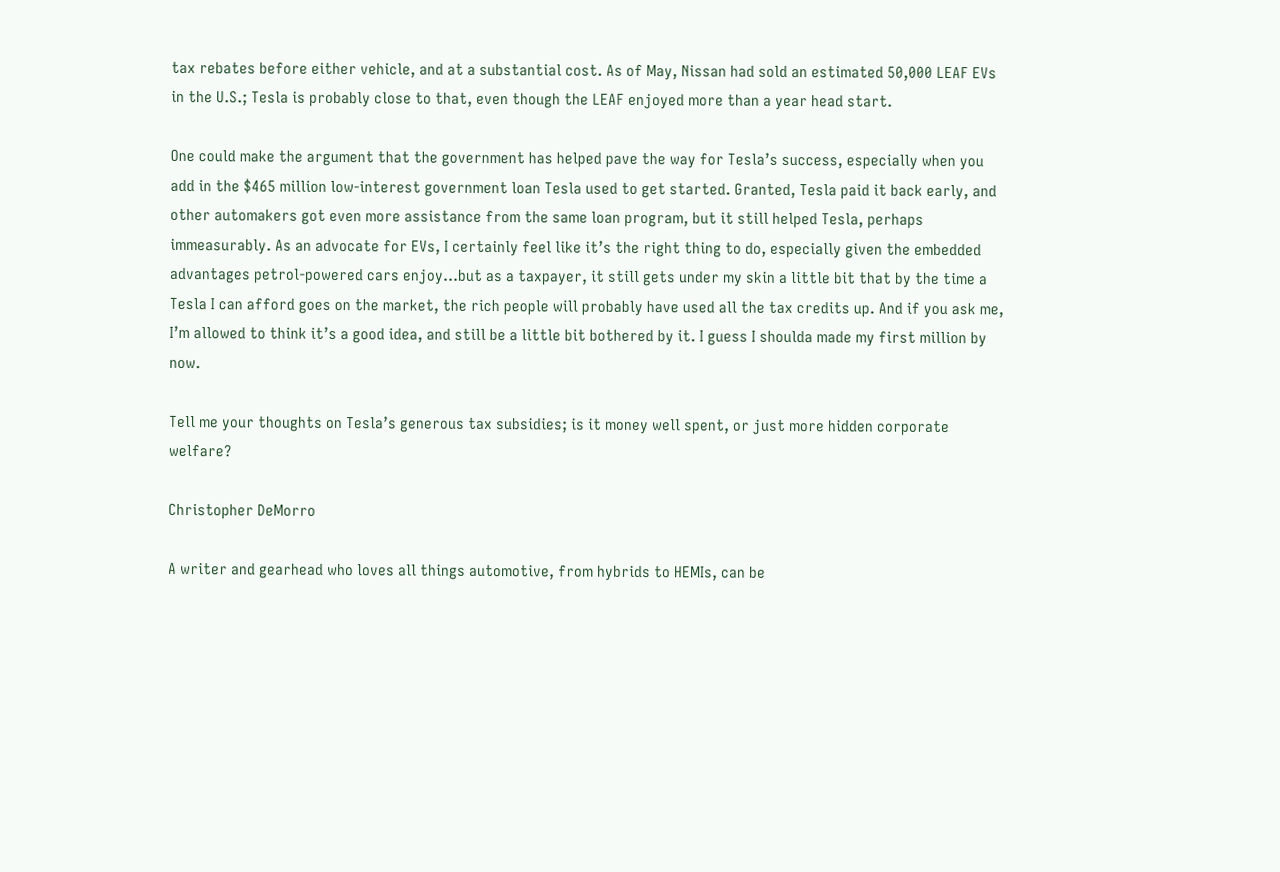tax rebates before either vehicle, and at a substantial cost. As of May, Nissan had sold an estimated 50,000 LEAF EVs in the U.S.; Tesla is probably close to that, even though the LEAF enjoyed more than a year head start.

One could make the argument that the government has helped pave the way for Tesla’s success, especially when you add in the $465 million low-interest government loan Tesla used to get started. Granted, Tesla paid it back early, and other automakers got even more assistance from the same loan program, but it still helped Tesla, perhaps immeasurably. As an advocate for EVs, I certainly feel like it’s the right thing to do, especially given the embedded advantages petrol-powered cars enjoy…but as a taxpayer, it still gets under my skin a little bit that by the time a Tesla I can afford goes on the market, the rich people will probably have used all the tax credits up. And if you ask me, I’m allowed to think it’s a good idea, and still be a little bit bothered by it. I guess I shoulda made my first million by now.

Tell me your thoughts on Tesla’s generous tax subsidies; is it money well spent, or just more hidden corporate welfare?

Christopher DeMorro

A writer and gearhead who loves all things automotive, from hybrids to HEMIs, can be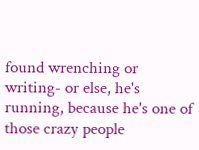found wrenching or writing- or else, he's running, because he's one of those crazy people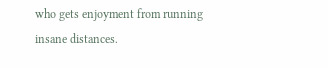who gets enjoyment from running insane distances.